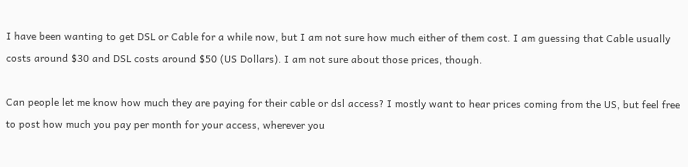I have been wanting to get DSL or Cable for a while now, but I am not sure how much either of them cost. I am guessing that Cable usually costs around $30 and DSL costs around $50 (US Dollars). I am not sure about those prices, though.

Can people let me know how much they are paying for their cable or dsl access? I mostly want to hear prices coming from the US, but feel free to post how much you pay per month for your access, wherever you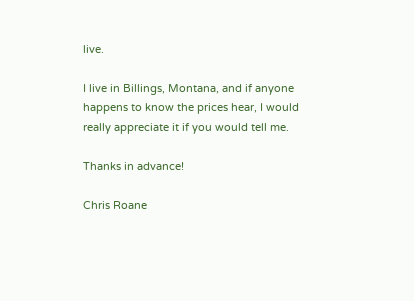live.

I live in Billings, Montana, and if anyone happens to know the prices hear, I would really appreciate it if you would tell me.

Thanks in advance!

Chris Roane